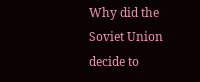Why did the Soviet Union decide to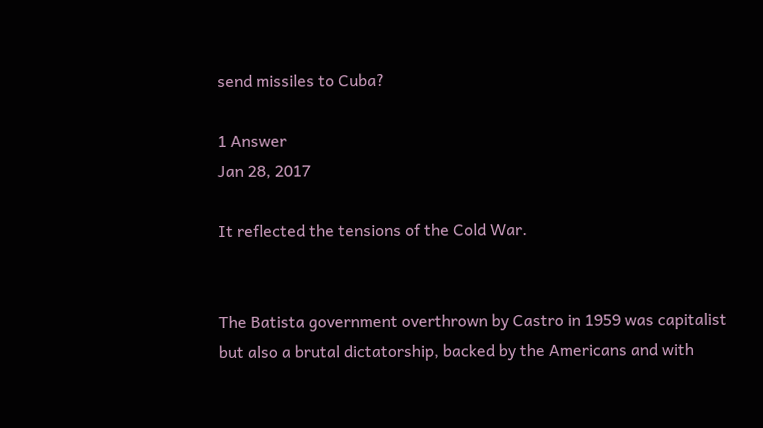send missiles to Cuba?

1 Answer
Jan 28, 2017

It reflected the tensions of the Cold War.


The Batista government overthrown by Castro in 1959 was capitalist but also a brutal dictatorship, backed by the Americans and with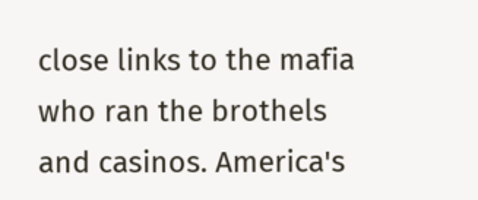close links to the mafia who ran the brothels and casinos. America's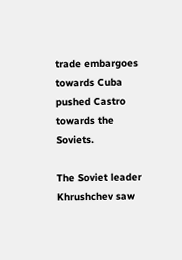trade embargoes towards Cuba pushed Castro towards the Soviets.

The Soviet leader Khrushchev saw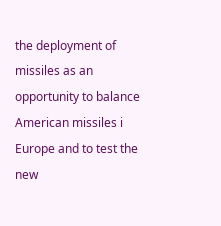the deployment of missiles as an opportunity to balance American missiles i Europe and to test the new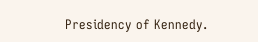Presidency of Kennedy.